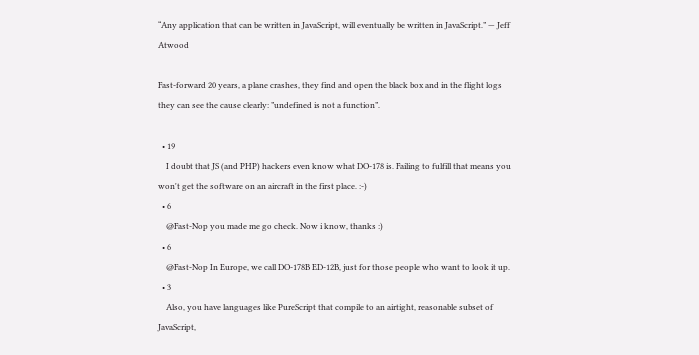“Any application that can be written in JavaScript, will eventually be written in JavaScript.” — Jeff Atwood

Fast-forward 20 years, a plane crashes, they find and open the black box and in the flight logs they can see the cause clearly: ”undefined is not a function”.

  • 19
    I doubt that JS (and PHP) hackers even know what DO-178 is. Failing to fulfill that means you won't get the software on an aircraft in the first place. :-)
  • 6
    @Fast-Nop you made me go check. Now i know, thanks :)
  • 6
    @Fast-Nop In Europe, we call DO-178B ED-12B, just for those people who want to look it up.
  • 3
    Also, you have languages like PureScript that compile to an airtight, reasonable subset of JavaScript,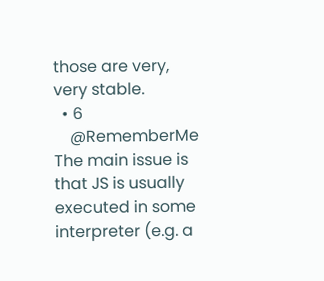those are very, very stable.
  • 6
    @RememberMe The main issue is that JS is usually executed in some interpreter (e.g. a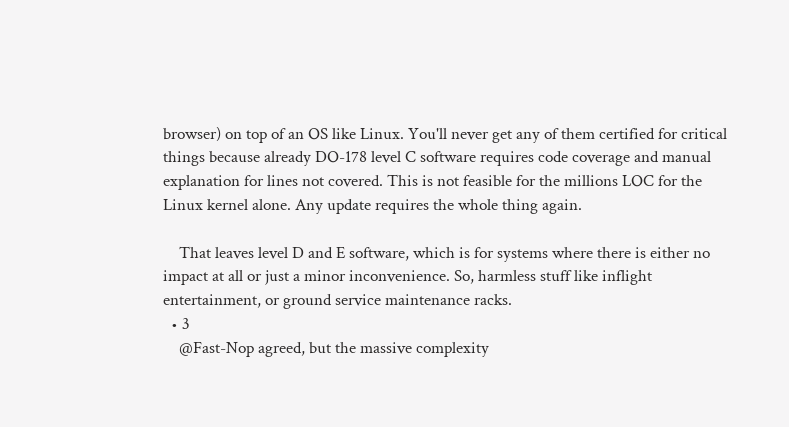browser) on top of an OS like Linux. You'll never get any of them certified for critical things because already DO-178 level C software requires code coverage and manual explanation for lines not covered. This is not feasible for the millions LOC for the Linux kernel alone. Any update requires the whole thing again.

    That leaves level D and E software, which is for systems where there is either no impact at all or just a minor inconvenience. So, harmless stuff like inflight entertainment, or ground service maintenance racks.
  • 3
    @Fast-Nop agreed, but the massive complexity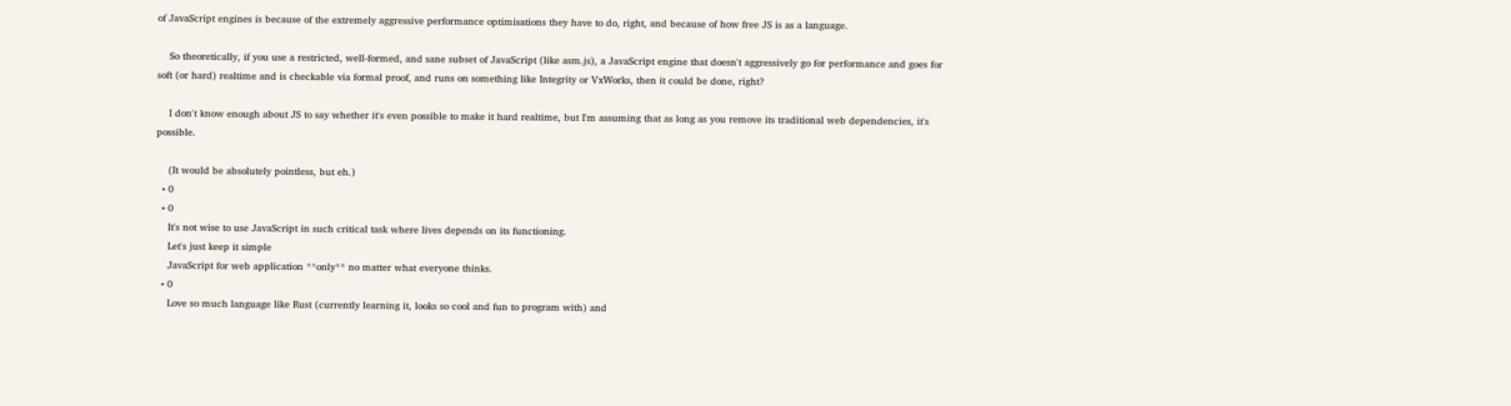of JavaScript engines is because of the extremely aggressive performance optimisations they have to do, right, and because of how free JS is as a language.

    So theoretically, if you use a restricted, well-formed, and sane subset of JavaScript (like asm.js), a JavaScript engine that doesn't aggressively go for performance and goes for soft (or hard) realtime and is checkable via formal proof, and runs on something like Integrity or VxWorks, then it could be done, right?

    I don't know enough about JS to say whether it's even possible to make it hard realtime, but I'm assuming that as long as you remove its traditional web dependencies, it's possible.

    (It would be absolutely pointless, but eh.)
  • 0
  • 0
    It's not wise to use JavaScript in such critical task where lives depends on its functioning.
    Let's just keep it simple
    JavaScript for web application **only** no matter what everyone thinks.
  • 0
    Love so much language like Rust (currently learning it, looks so cool and fun to program with) and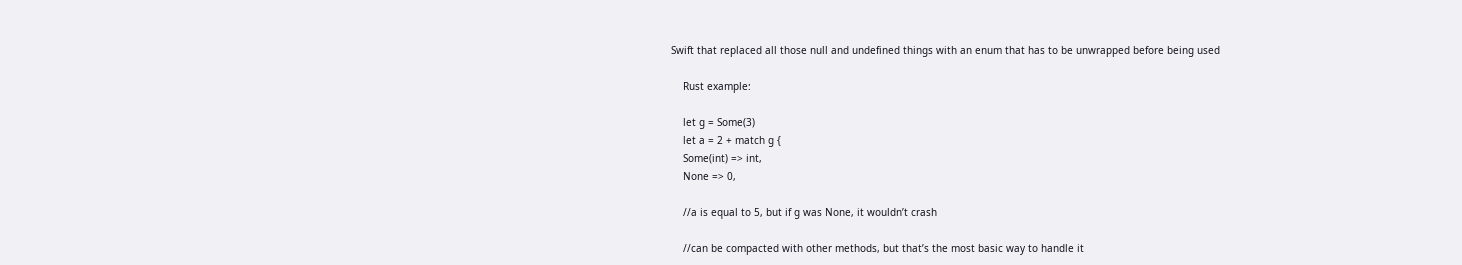Swift that replaced all those null and undefined things with an enum that has to be unwrapped before being used

    Rust example:

    let g = Some(3)
    let a = 2 + match g {
    Some(int) => int,
    None => 0,

    //a is equal to 5, but if g was None, it wouldn’t crash

    //can be compacted with other methods, but that’s the most basic way to handle it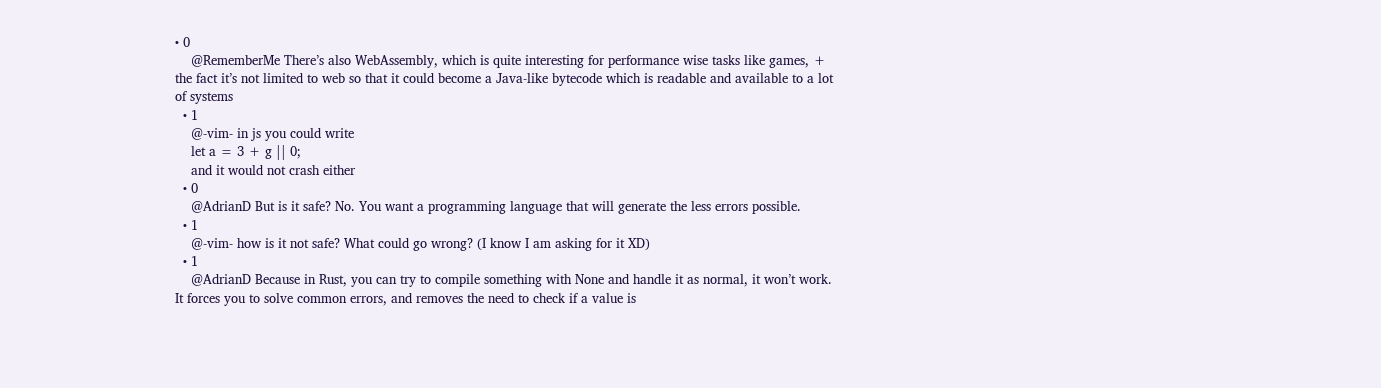• 0
    @RememberMe There’s also WebAssembly, which is quite interesting for performance wise tasks like games, + the fact it’s not limited to web so that it could become a Java-like bytecode which is readable and available to a lot of systems
  • 1
    @-vim- in js you could write
    let a = 3 + g || 0;
    and it would not crash either
  • 0
    @AdrianD But is it safe? No. You want a programming language that will generate the less errors possible.
  • 1
    @-vim- how is it not safe? What could go wrong? (I know I am asking for it XD)
  • 1
    @AdrianD Because in Rust, you can try to compile something with None and handle it as normal, it won’t work. It forces you to solve common errors, and removes the need to check if a value is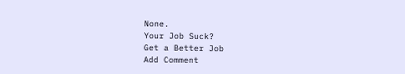None.
Your Job Suck?
Get a Better Job
Add Comment